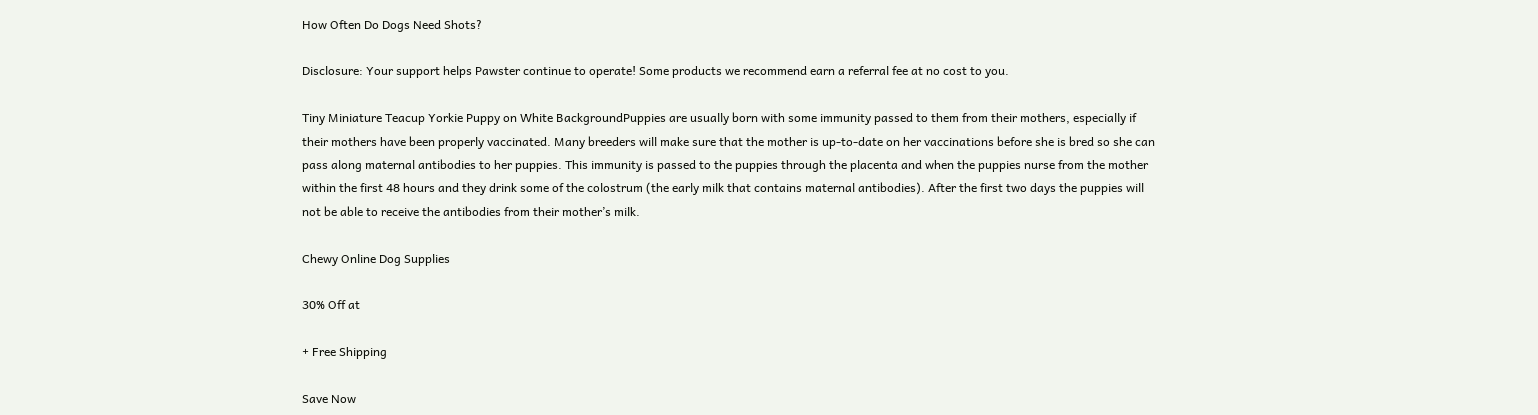How Often Do Dogs Need Shots?

Disclosure: Your support helps Pawster continue to operate! Some products we recommend earn a referral fee at no cost to you.

Tiny Miniature Teacup Yorkie Puppy on White BackgroundPuppies are usually born with some immunity passed to them from their mothers, especially if their mothers have been properly vaccinated. Many breeders will make sure that the mother is up-to-date on her vaccinations before she is bred so she can pass along maternal antibodies to her puppies. This immunity is passed to the puppies through the placenta and when the puppies nurse from the mother within the first 48 hours and they drink some of the colostrum (the early milk that contains maternal antibodies). After the first two days the puppies will not be able to receive the antibodies from their mother’s milk.

Chewy Online Dog Supplies

30% Off at

+ Free Shipping

Save Now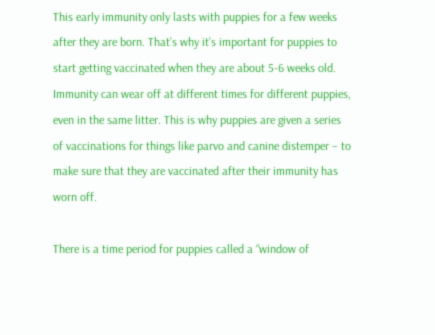This early immunity only lasts with puppies for a few weeks after they are born. That’s why it’s important for puppies to start getting vaccinated when they are about 5-6 weeks old. Immunity can wear off at different times for different puppies, even in the same litter. This is why puppies are given a series of vaccinations for things like parvo and canine distemper – to make sure that they are vaccinated after their immunity has worn off.

There is a time period for puppies called a “window of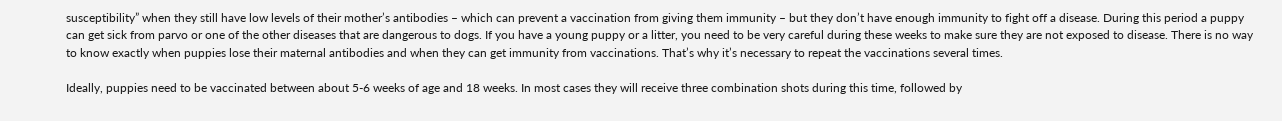susceptibility” when they still have low levels of their mother’s antibodies – which can prevent a vaccination from giving them immunity – but they don’t have enough immunity to fight off a disease. During this period a puppy can get sick from parvo or one of the other diseases that are dangerous to dogs. If you have a young puppy or a litter, you need to be very careful during these weeks to make sure they are not exposed to disease. There is no way to know exactly when puppies lose their maternal antibodies and when they can get immunity from vaccinations. That’s why it’s necessary to repeat the vaccinations several times.

Ideally, puppies need to be vaccinated between about 5-6 weeks of age and 18 weeks. In most cases they will receive three combination shots during this time, followed by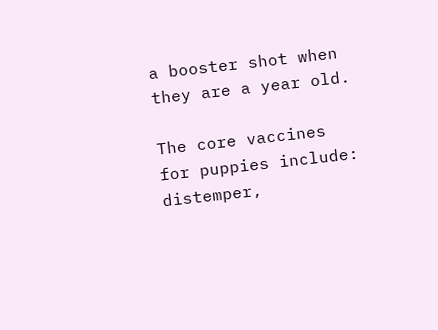a booster shot when they are a year old.

The core vaccines for puppies include: distemper,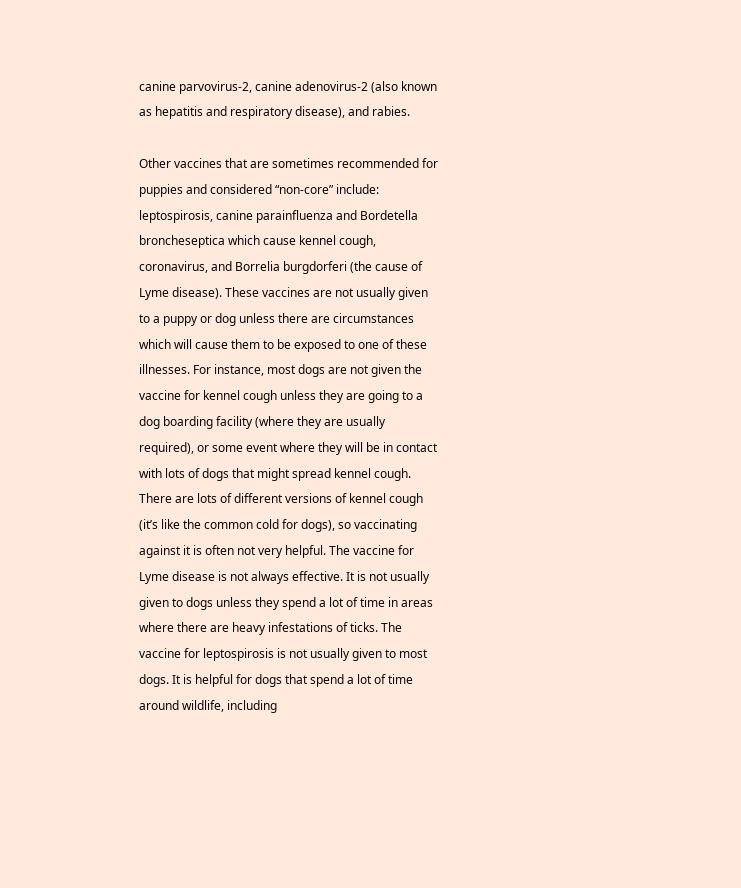canine parvovirus-2, canine adenovirus-2 (also known as hepatitis and respiratory disease), and rabies.

Other vaccines that are sometimes recommended for puppies and considered “non-core” include: leptospirosis, canine parainfluenza and Bordetella broncheseptica which cause kennel cough, coronavirus, and Borrelia burgdorferi (the cause of Lyme disease). These vaccines are not usually given to a puppy or dog unless there are circumstances which will cause them to be exposed to one of these illnesses. For instance, most dogs are not given the vaccine for kennel cough unless they are going to a dog boarding facility (where they are usually required), or some event where they will be in contact with lots of dogs that might spread kennel cough. There are lots of different versions of kennel cough (it’s like the common cold for dogs), so vaccinating against it is often not very helpful. The vaccine for Lyme disease is not always effective. It is not usually given to dogs unless they spend a lot of time in areas where there are heavy infestations of ticks. The vaccine for leptospirosis is not usually given to most dogs. It is helpful for dogs that spend a lot of time around wildlife, including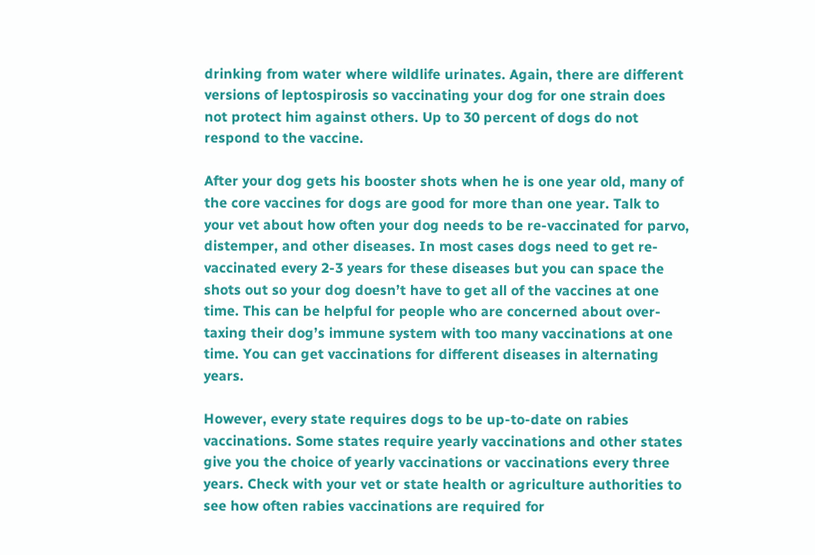drinking from water where wildlife urinates. Again, there are different versions of leptospirosis so vaccinating your dog for one strain does not protect him against others. Up to 30 percent of dogs do not respond to the vaccine.

After your dog gets his booster shots when he is one year old, many of the core vaccines for dogs are good for more than one year. Talk to your vet about how often your dog needs to be re-vaccinated for parvo, distemper, and other diseases. In most cases dogs need to get re-vaccinated every 2-3 years for these diseases but you can space the shots out so your dog doesn’t have to get all of the vaccines at one time. This can be helpful for people who are concerned about over-taxing their dog’s immune system with too many vaccinations at one time. You can get vaccinations for different diseases in alternating years.

However, every state requires dogs to be up-to-date on rabies vaccinations. Some states require yearly vaccinations and other states give you the choice of yearly vaccinations or vaccinations every three years. Check with your vet or state health or agriculture authorities to see how often rabies vaccinations are required for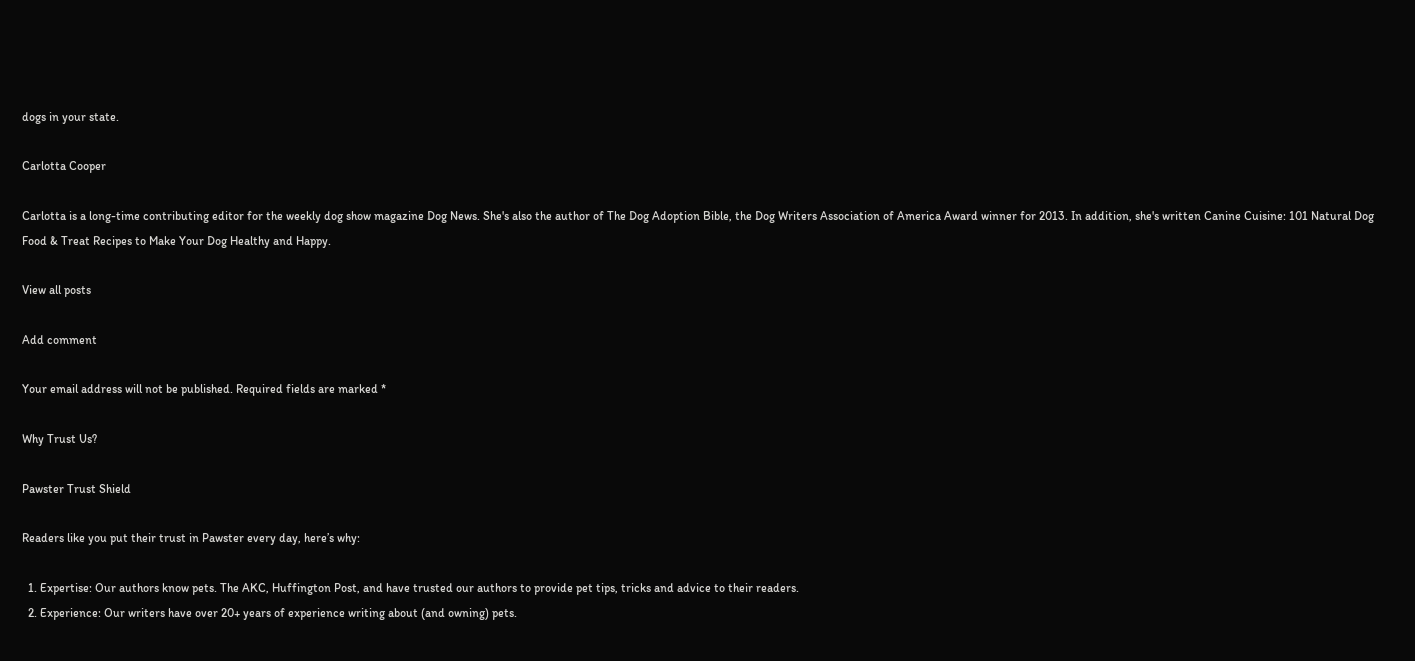dogs in your state.

Carlotta Cooper

Carlotta is a long-time contributing editor for the weekly dog show magazine Dog News. She's also the author of The Dog Adoption Bible, the Dog Writers Association of America Award winner for 2013. In addition, she's written Canine Cuisine: 101 Natural Dog Food & Treat Recipes to Make Your Dog Healthy and Happy.

View all posts

Add comment

Your email address will not be published. Required fields are marked *

Why Trust Us?

Pawster Trust Shield

Readers like you put their trust in Pawster every day, here’s why:

  1. Expertise: Our authors know pets. The AKC, Huffington Post, and have trusted our authors to provide pet tips, tricks and advice to their readers.
  2. Experience: Our writers have over 20+ years of experience writing about (and owning) pets.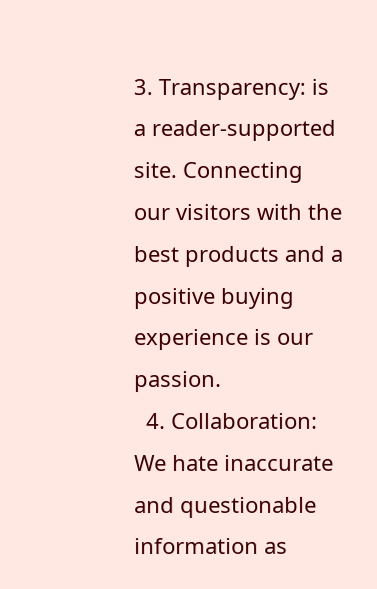3. Transparency: is a reader-supported site. Connecting our visitors with the best products and a positive buying experience is our passion.
  4. Collaboration: We hate inaccurate and questionable information as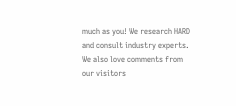much as you! We research HARD and consult industry experts. We also love comments from our visitors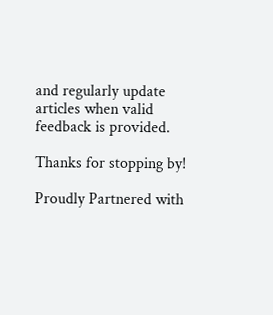and regularly update articles when valid feedback is provided.

Thanks for stopping by!

Proudly Partnered with